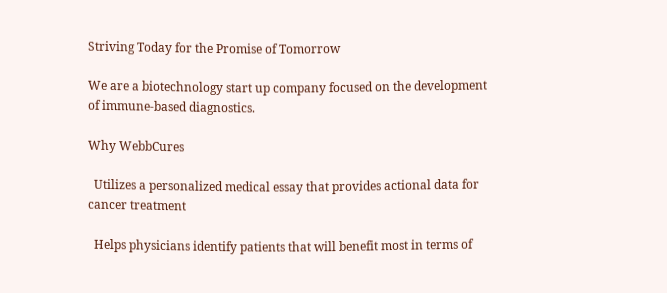Striving Today for the Promise of Tomorrow

We are a biotechnology start up company focused on the development of immune-based diagnostics.

Why WebbCures

  Utilizes a personalized medical essay that provides actional data for cancer treatment

  Helps physicians identify patients that will benefit most in terms of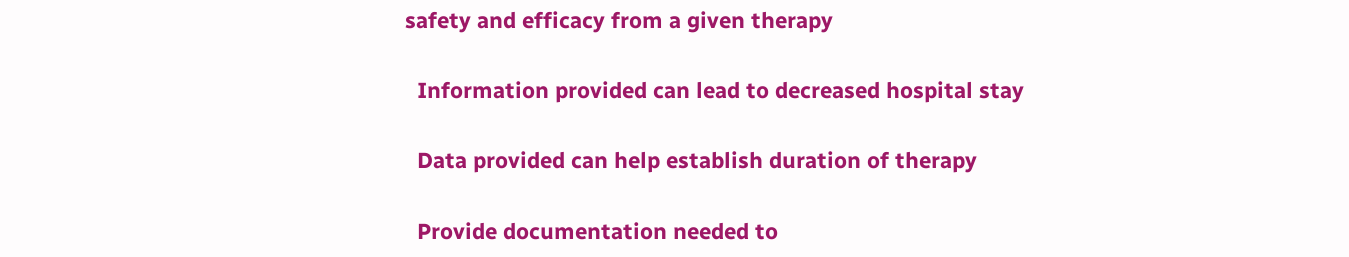safety and efficacy from a given therapy

  Information provided can lead to decreased hospital stay

  Data provided can help establish duration of therapy

  Provide documentation needed to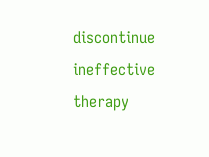discontinue ineffective therapy